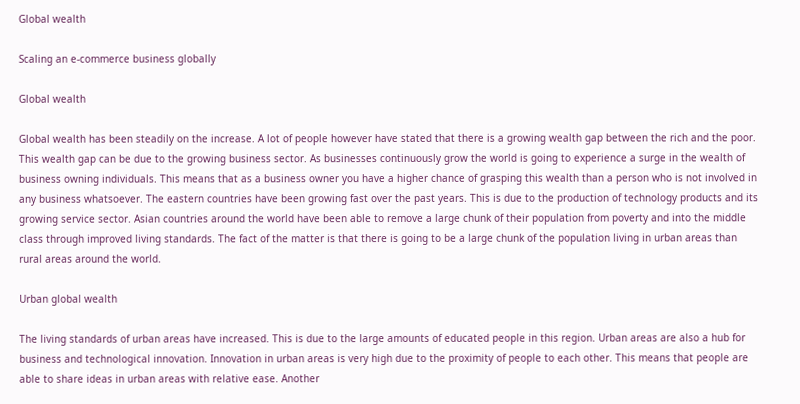Global wealth

Scaling an e-commerce business globally

Global wealth

Global wealth has been steadily on the increase. A lot of people however have stated that there is a growing wealth gap between the rich and the poor. This wealth gap can be due to the growing business sector. As businesses continuously grow the world is going to experience a surge in the wealth of business owning individuals. This means that as a business owner you have a higher chance of grasping this wealth than a person who is not involved in any business whatsoever. The eastern countries have been growing fast over the past years. This is due to the production of technology products and its growing service sector. Asian countries around the world have been able to remove a large chunk of their population from poverty and into the middle class through improved living standards. The fact of the matter is that there is going to be a large chunk of the population living in urban areas than rural areas around the world.

Urban global wealth

The living standards of urban areas have increased. This is due to the large amounts of educated people in this region. Urban areas are also a hub for business and technological innovation. Innovation in urban areas is very high due to the proximity of people to each other. This means that people are able to share ideas in urban areas with relative ease. Another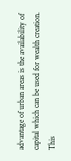advantage of urban areas is the availability of capital which can be used for wealth creation. This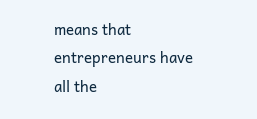means that entrepreneurs have all the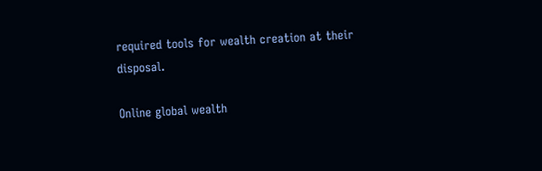required tools for wealth creation at their disposal.

Online global wealth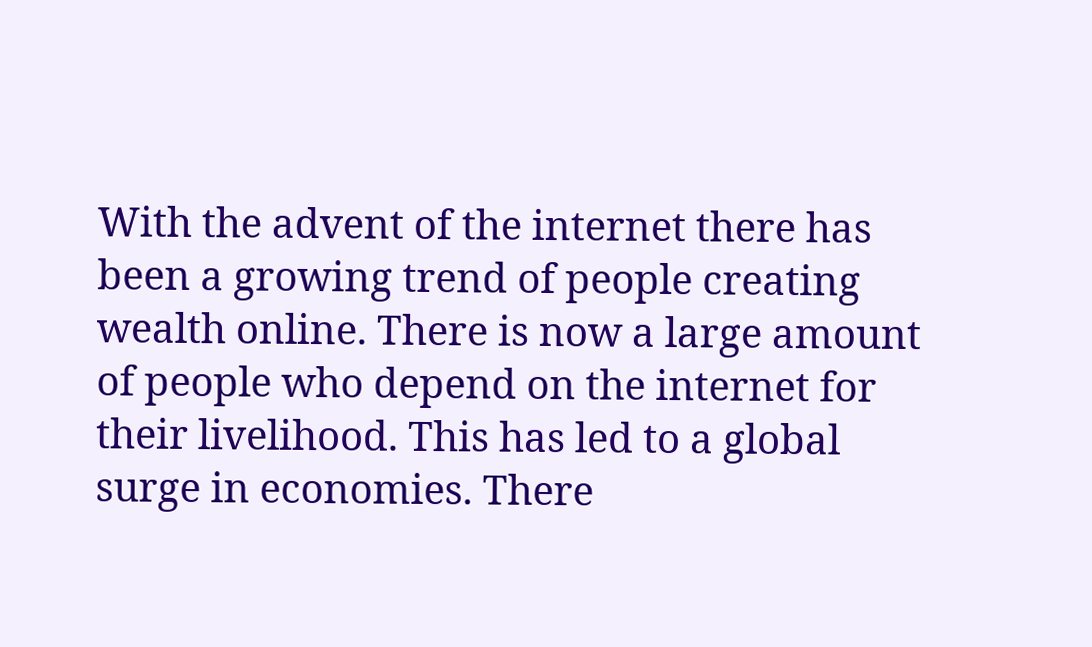With the advent of the internet there has been a growing trend of people creating wealth online. There is now a large amount of people who depend on the internet for their livelihood. This has led to a global surge in economies. There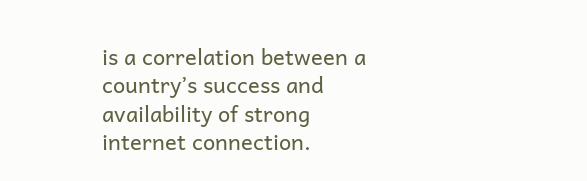is a correlation between a country’s success and availability of strong internet connection.